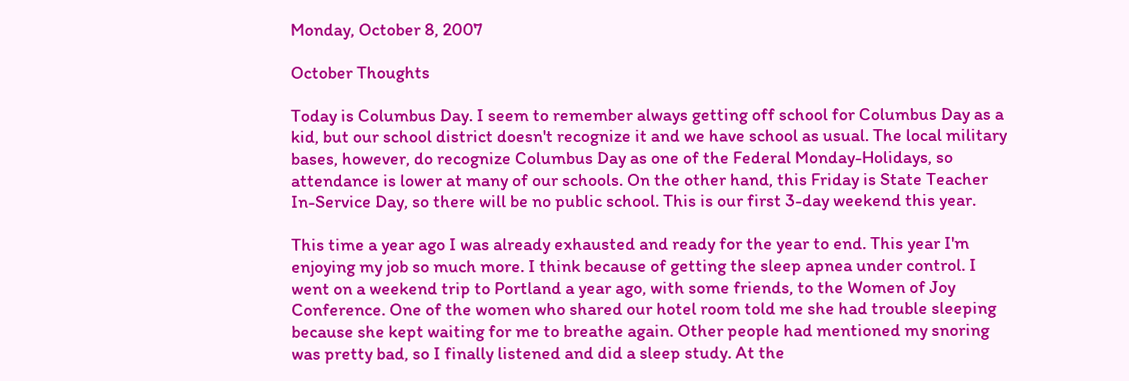Monday, October 8, 2007

October Thoughts

Today is Columbus Day. I seem to remember always getting off school for Columbus Day as a kid, but our school district doesn't recognize it and we have school as usual. The local military bases, however, do recognize Columbus Day as one of the Federal Monday-Holidays, so attendance is lower at many of our schools. On the other hand, this Friday is State Teacher In-Service Day, so there will be no public school. This is our first 3-day weekend this year.

This time a year ago I was already exhausted and ready for the year to end. This year I'm enjoying my job so much more. I think because of getting the sleep apnea under control. I went on a weekend trip to Portland a year ago, with some friends, to the Women of Joy Conference. One of the women who shared our hotel room told me she had trouble sleeping because she kept waiting for me to breathe again. Other people had mentioned my snoring was pretty bad, so I finally listened and did a sleep study. At the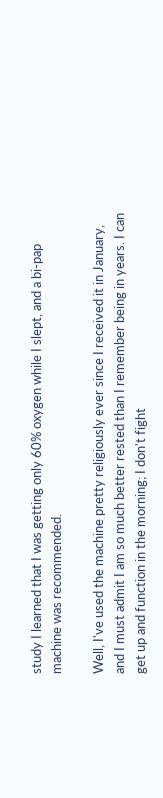study I learned that I was getting only 60% oxygen while I slept, and a bi-pap machine was recommended.

Well, I've used the machine pretty religiously ever since I received it in January, and I must admit I am so much better rested than I remember being in years. I can get up and function in the morning; I don't fight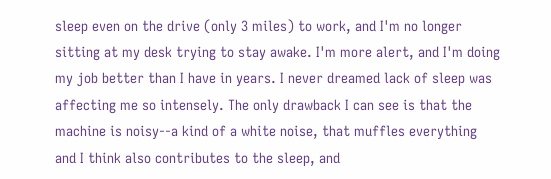sleep even on the drive (only 3 miles) to work, and I'm no longer sitting at my desk trying to stay awake. I'm more alert, and I'm doing my job better than I have in years. I never dreamed lack of sleep was affecting me so intensely. The only drawback I can see is that the machine is noisy--a kind of a white noise, that muffles everything and I think also contributes to the sleep, and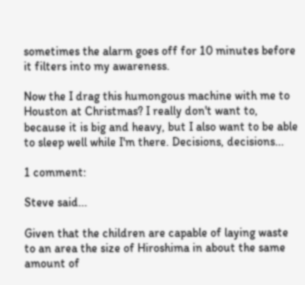sometimes the alarm goes off for 10 minutes before it filters into my awareness.

Now the I drag this humongous machine with me to Houston at Christmas? I really don't want to, because it is big and heavy, but I also want to be able to sleep well while I'm there. Decisions, decisions...

1 comment:

Steve said...

Given that the children are capable of laying waste to an area the size of Hiroshima in about the same amount of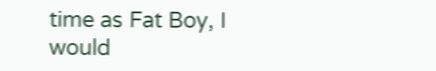time as Fat Boy, I would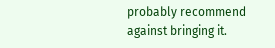probably recommend against bringing it.